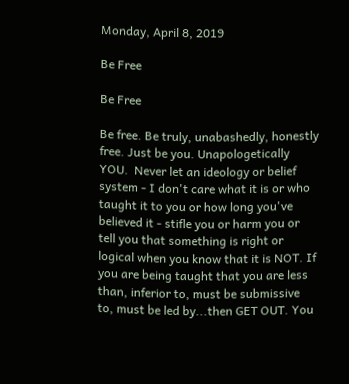Monday, April 8, 2019

Be Free

Be Free

Be free. Be truly, unabashedly, honestly free. Just be you. Unapologetically YOU.  Never let an ideology or belief system - I don't care what it is or who taught it to you or how long you've believed it - stifle you or harm you or tell you that something is right or logical when you know that it is NOT. If you are being taught that you are less than, inferior to, must be submissive to, must be led by...then GET OUT. You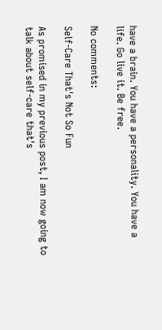have a brain. You have a personality. You have a life. Go live it. Be free.

No comments:

Self-Care That's Not So Fun

As promised in my previous post, I am now going to talk about self-care that's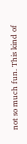not so much fun. This kind of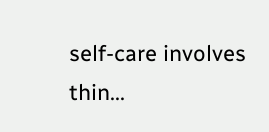self-care involves thin...